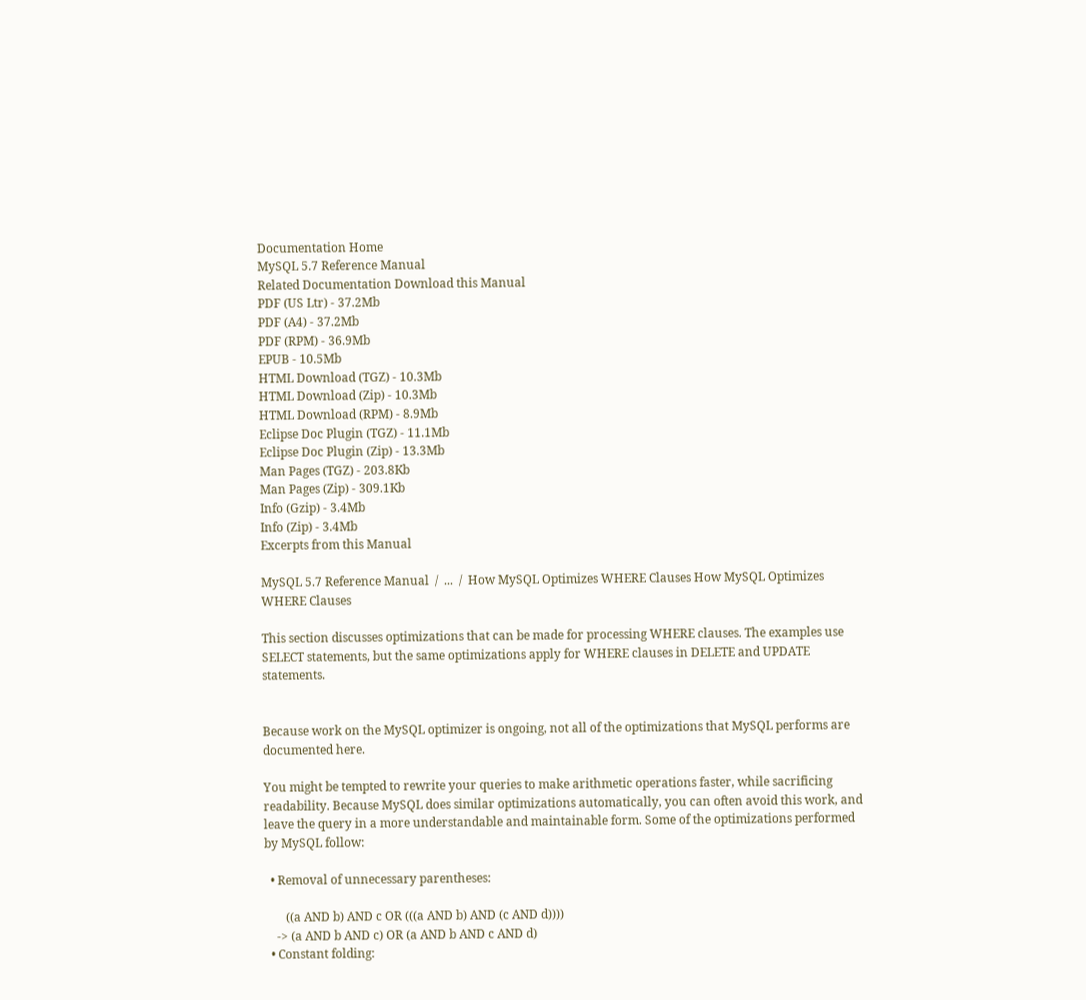Documentation Home
MySQL 5.7 Reference Manual
Related Documentation Download this Manual
PDF (US Ltr) - 37.2Mb
PDF (A4) - 37.2Mb
PDF (RPM) - 36.9Mb
EPUB - 10.5Mb
HTML Download (TGZ) - 10.3Mb
HTML Download (Zip) - 10.3Mb
HTML Download (RPM) - 8.9Mb
Eclipse Doc Plugin (TGZ) - 11.1Mb
Eclipse Doc Plugin (Zip) - 13.3Mb
Man Pages (TGZ) - 203.8Kb
Man Pages (Zip) - 309.1Kb
Info (Gzip) - 3.4Mb
Info (Zip) - 3.4Mb
Excerpts from this Manual

MySQL 5.7 Reference Manual  /  ...  /  How MySQL Optimizes WHERE Clauses How MySQL Optimizes WHERE Clauses

This section discusses optimizations that can be made for processing WHERE clauses. The examples use SELECT statements, but the same optimizations apply for WHERE clauses in DELETE and UPDATE statements.


Because work on the MySQL optimizer is ongoing, not all of the optimizations that MySQL performs are documented here.

You might be tempted to rewrite your queries to make arithmetic operations faster, while sacrificing readability. Because MySQL does similar optimizations automatically, you can often avoid this work, and leave the query in a more understandable and maintainable form. Some of the optimizations performed by MySQL follow:

  • Removal of unnecessary parentheses:

       ((a AND b) AND c OR (((a AND b) AND (c AND d))))
    -> (a AND b AND c) OR (a AND b AND c AND d)
  • Constant folding: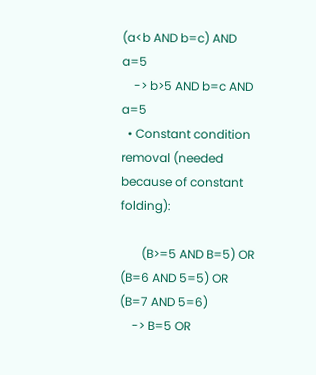(a<b AND b=c) AND a=5
    -> b>5 AND b=c AND a=5
  • Constant condition removal (needed because of constant folding):

       (B>=5 AND B=5) OR (B=6 AND 5=5) OR (B=7 AND 5=6)
    -> B=5 OR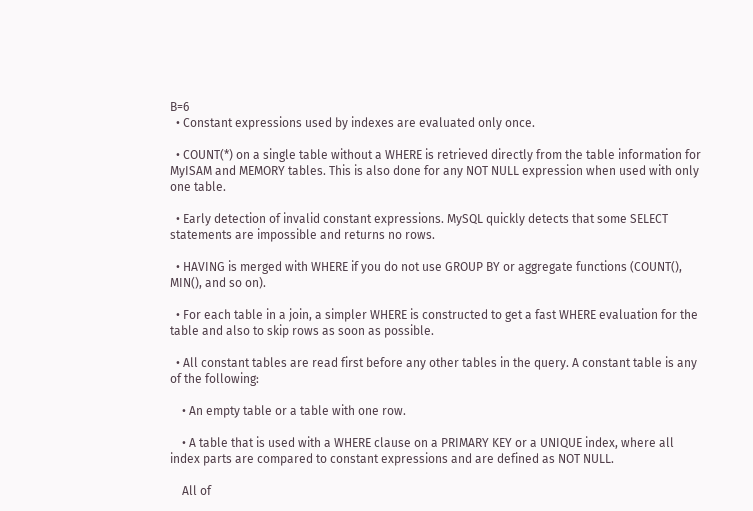B=6
  • Constant expressions used by indexes are evaluated only once.

  • COUNT(*) on a single table without a WHERE is retrieved directly from the table information for MyISAM and MEMORY tables. This is also done for any NOT NULL expression when used with only one table.

  • Early detection of invalid constant expressions. MySQL quickly detects that some SELECT statements are impossible and returns no rows.

  • HAVING is merged with WHERE if you do not use GROUP BY or aggregate functions (COUNT(), MIN(), and so on).

  • For each table in a join, a simpler WHERE is constructed to get a fast WHERE evaluation for the table and also to skip rows as soon as possible.

  • All constant tables are read first before any other tables in the query. A constant table is any of the following:

    • An empty table or a table with one row.

    • A table that is used with a WHERE clause on a PRIMARY KEY or a UNIQUE index, where all index parts are compared to constant expressions and are defined as NOT NULL.

    All of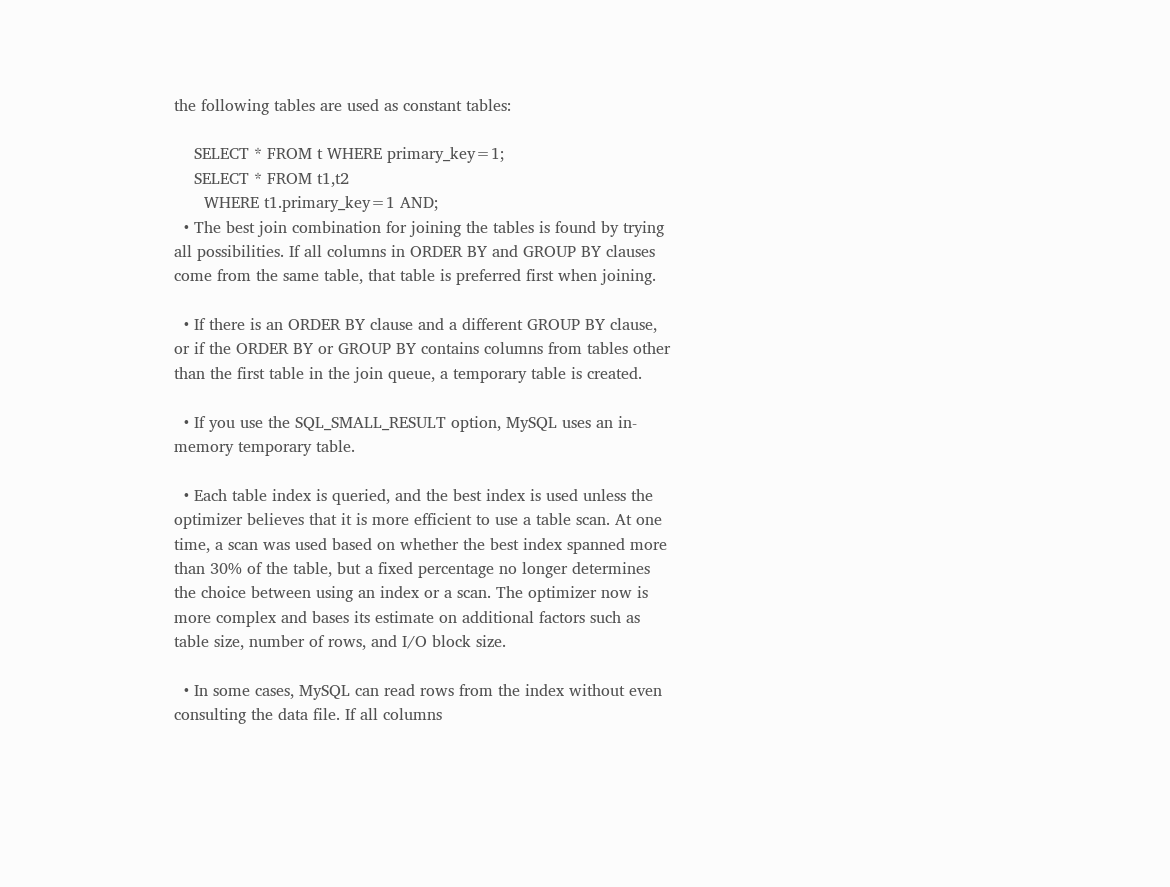the following tables are used as constant tables:

    SELECT * FROM t WHERE primary_key=1;
    SELECT * FROM t1,t2
      WHERE t1.primary_key=1 AND;
  • The best join combination for joining the tables is found by trying all possibilities. If all columns in ORDER BY and GROUP BY clauses come from the same table, that table is preferred first when joining.

  • If there is an ORDER BY clause and a different GROUP BY clause, or if the ORDER BY or GROUP BY contains columns from tables other than the first table in the join queue, a temporary table is created.

  • If you use the SQL_SMALL_RESULT option, MySQL uses an in-memory temporary table.

  • Each table index is queried, and the best index is used unless the optimizer believes that it is more efficient to use a table scan. At one time, a scan was used based on whether the best index spanned more than 30% of the table, but a fixed percentage no longer determines the choice between using an index or a scan. The optimizer now is more complex and bases its estimate on additional factors such as table size, number of rows, and I/O block size.

  • In some cases, MySQL can read rows from the index without even consulting the data file. If all columns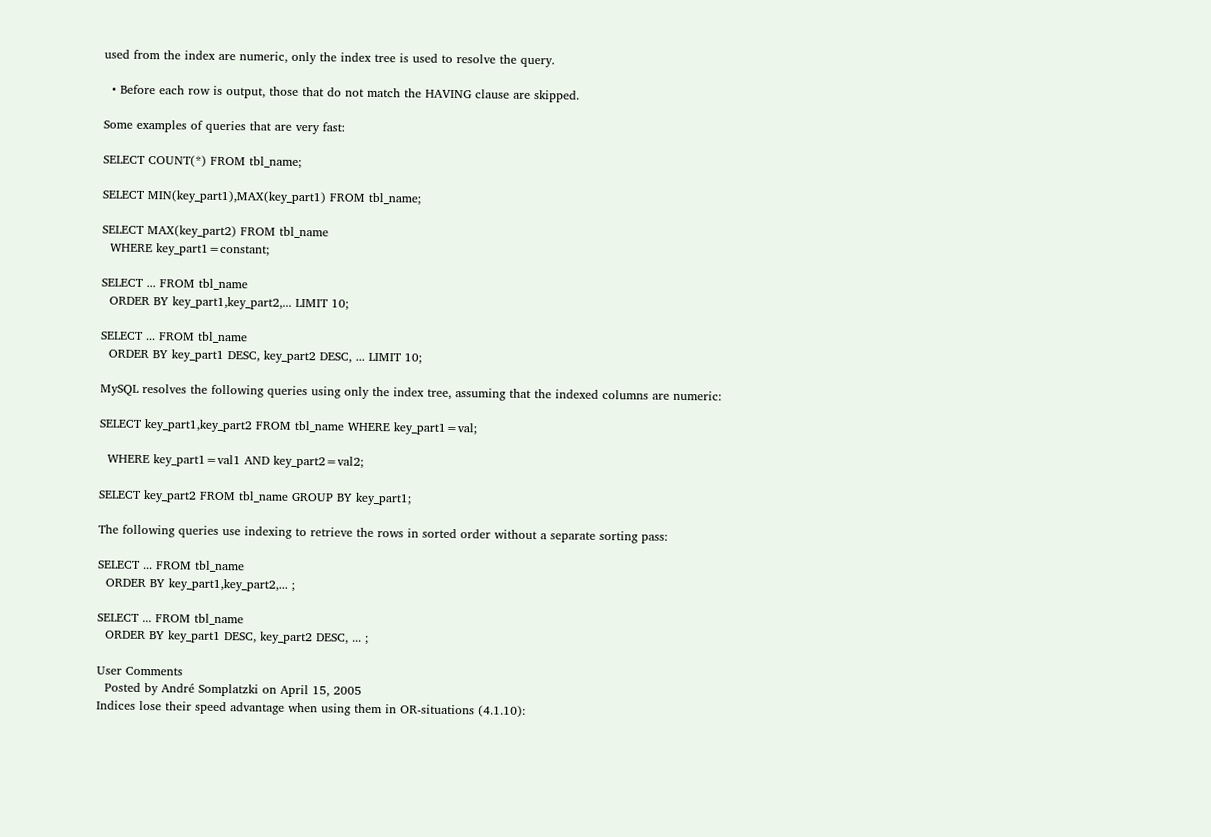used from the index are numeric, only the index tree is used to resolve the query.

  • Before each row is output, those that do not match the HAVING clause are skipped.

Some examples of queries that are very fast:

SELECT COUNT(*) FROM tbl_name;

SELECT MIN(key_part1),MAX(key_part1) FROM tbl_name;

SELECT MAX(key_part2) FROM tbl_name
  WHERE key_part1=constant;

SELECT ... FROM tbl_name
  ORDER BY key_part1,key_part2,... LIMIT 10;

SELECT ... FROM tbl_name
  ORDER BY key_part1 DESC, key_part2 DESC, ... LIMIT 10;

MySQL resolves the following queries using only the index tree, assuming that the indexed columns are numeric:

SELECT key_part1,key_part2 FROM tbl_name WHERE key_part1=val;

  WHERE key_part1=val1 AND key_part2=val2;

SELECT key_part2 FROM tbl_name GROUP BY key_part1;

The following queries use indexing to retrieve the rows in sorted order without a separate sorting pass:

SELECT ... FROM tbl_name
  ORDER BY key_part1,key_part2,... ;

SELECT ... FROM tbl_name
  ORDER BY key_part1 DESC, key_part2 DESC, ... ;

User Comments
  Posted by André Somplatzki on April 15, 2005
Indices lose their speed advantage when using them in OR-situations (4.1.10):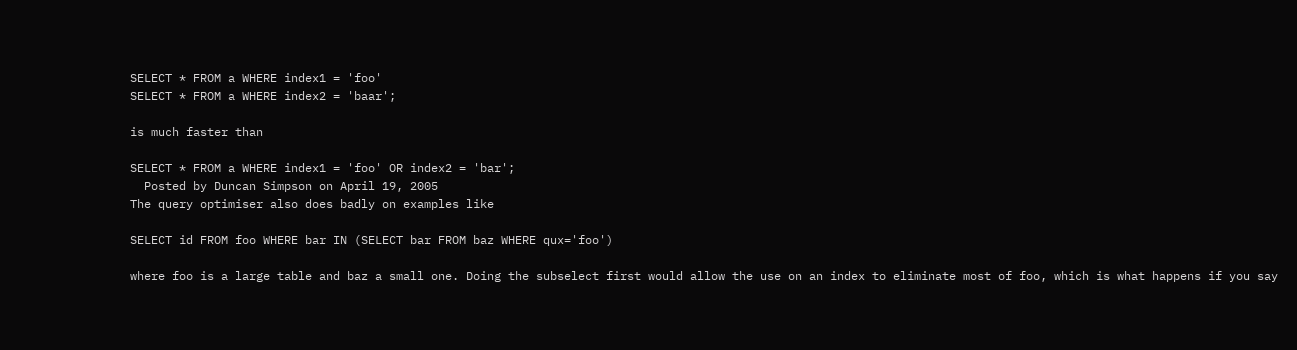SELECT * FROM a WHERE index1 = 'foo'
SELECT * FROM a WHERE index2 = 'baar';

is much faster than

SELECT * FROM a WHERE index1 = 'foo' OR index2 = 'bar';
  Posted by Duncan Simpson on April 19, 2005
The query optimiser also does badly on examples like

SELECT id FROM foo WHERE bar IN (SELECT bar FROM baz WHERE qux='foo')

where foo is a large table and baz a small one. Doing the subselect first would allow the use on an index to eliminate most of foo, which is what happens if you say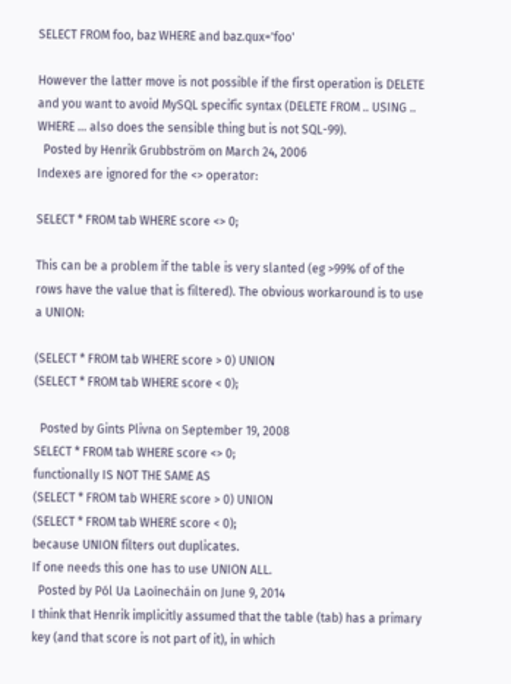SELECT FROM foo, baz WHERE and baz.qux='foo'

However the latter move is not possible if the first operation is DELETE and you want to avoid MySQL specific syntax (DELETE FROM .. USING .. WHERE ... also does the sensible thing but is not SQL-99).
  Posted by Henrik Grubbström on March 24, 2006
Indexes are ignored for the <> operator:

SELECT * FROM tab WHERE score <> 0;

This can be a problem if the table is very slanted (eg >99% of of the rows have the value that is filtered). The obvious workaround is to use a UNION:

(SELECT * FROM tab WHERE score > 0) UNION
(SELECT * FROM tab WHERE score < 0);

  Posted by Gints Plivna on September 19, 2008
SELECT * FROM tab WHERE score <> 0;
functionally IS NOT THE SAME AS
(SELECT * FROM tab WHERE score > 0) UNION
(SELECT * FROM tab WHERE score < 0);
because UNION filters out duplicates.
If one needs this one has to use UNION ALL.
  Posted by Pól Ua Laoínecháin on June 9, 2014
I think that Henrik implicitly assumed that the table (tab) has a primary key (and that score is not part of it), in which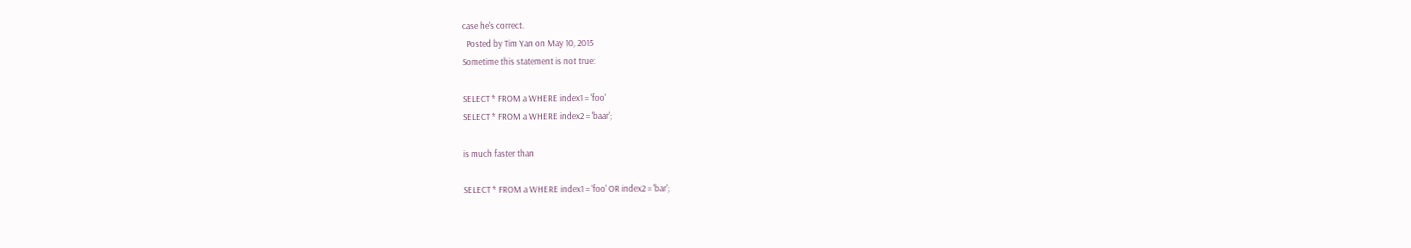case he's correct.
  Posted by Tim Yan on May 10, 2015
Sometime this statement is not true:

SELECT * FROM a WHERE index1 = 'foo'
SELECT * FROM a WHERE index2 = 'baar';

is much faster than

SELECT * FROM a WHERE index1 = 'foo' OR index2 = 'bar';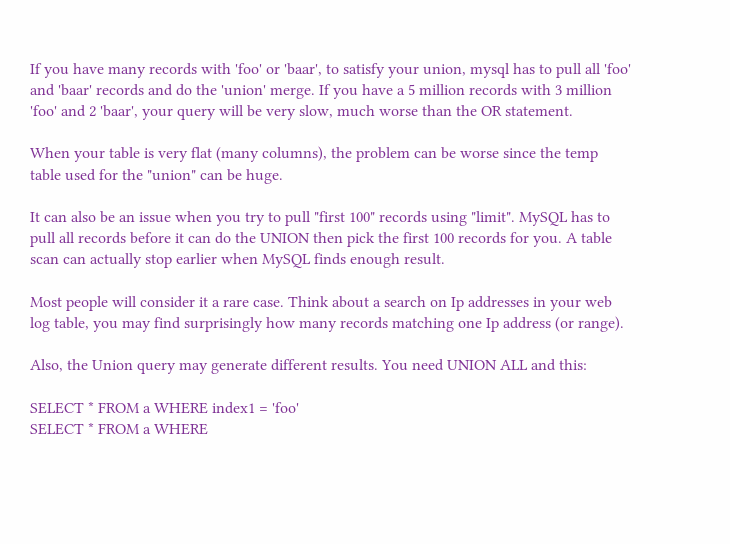If you have many records with 'foo' or 'baar', to satisfy your union, mysql has to pull all 'foo' and 'baar' records and do the 'union' merge. If you have a 5 million records with 3 million 'foo' and 2 'baar', your query will be very slow, much worse than the OR statement.

When your table is very flat (many columns), the problem can be worse since the temp table used for the "union" can be huge.

It can also be an issue when you try to pull "first 100" records using "limit". MySQL has to pull all records before it can do the UNION then pick the first 100 records for you. A table scan can actually stop earlier when MySQL finds enough result.

Most people will consider it a rare case. Think about a search on Ip addresses in your web log table, you may find surprisingly how many records matching one Ip address (or range).

Also, the Union query may generate different results. You need UNION ALL and this:

SELECT * FROM a WHERE index1 = 'foo'
SELECT * FROM a WHERE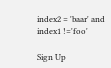index2 = 'baar' and index1 !='foo'

Sign Up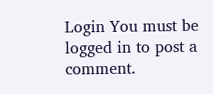Login You must be logged in to post a comment.